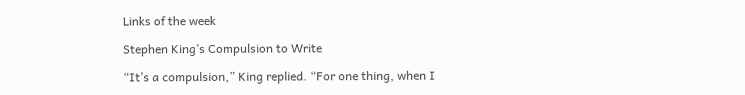Links of the week

Stephen King’s Compulsion to Write

“It’s a compulsion,” King replied. “For one thing, when I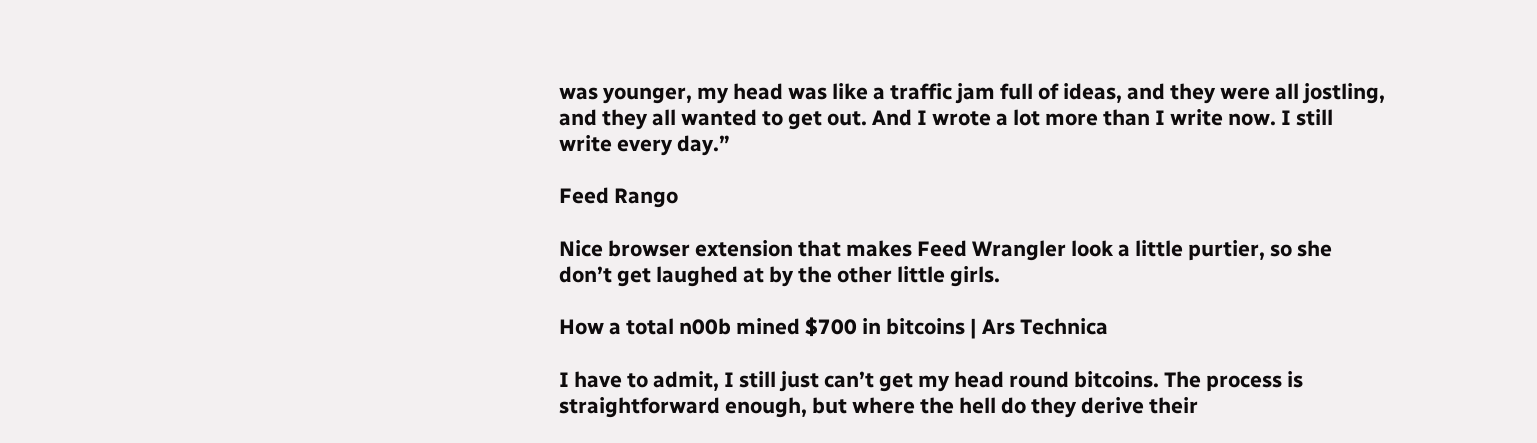was younger, my head was like a traffic jam full of ideas, and they were all jostling, and they all wanted to get out. And I wrote a lot more than I write now. I still write every day.”

Feed Rango

Nice browser extension that makes Feed Wrangler look a little purtier, so she don’t get laughed at by the other little girls.

How a total n00b mined $700 in bitcoins | Ars Technica

I have to admit, I still just can’t get my head round bitcoins. The process is straightforward enough, but where the hell do they derive their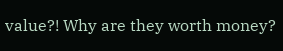value?! Why are they worth money?